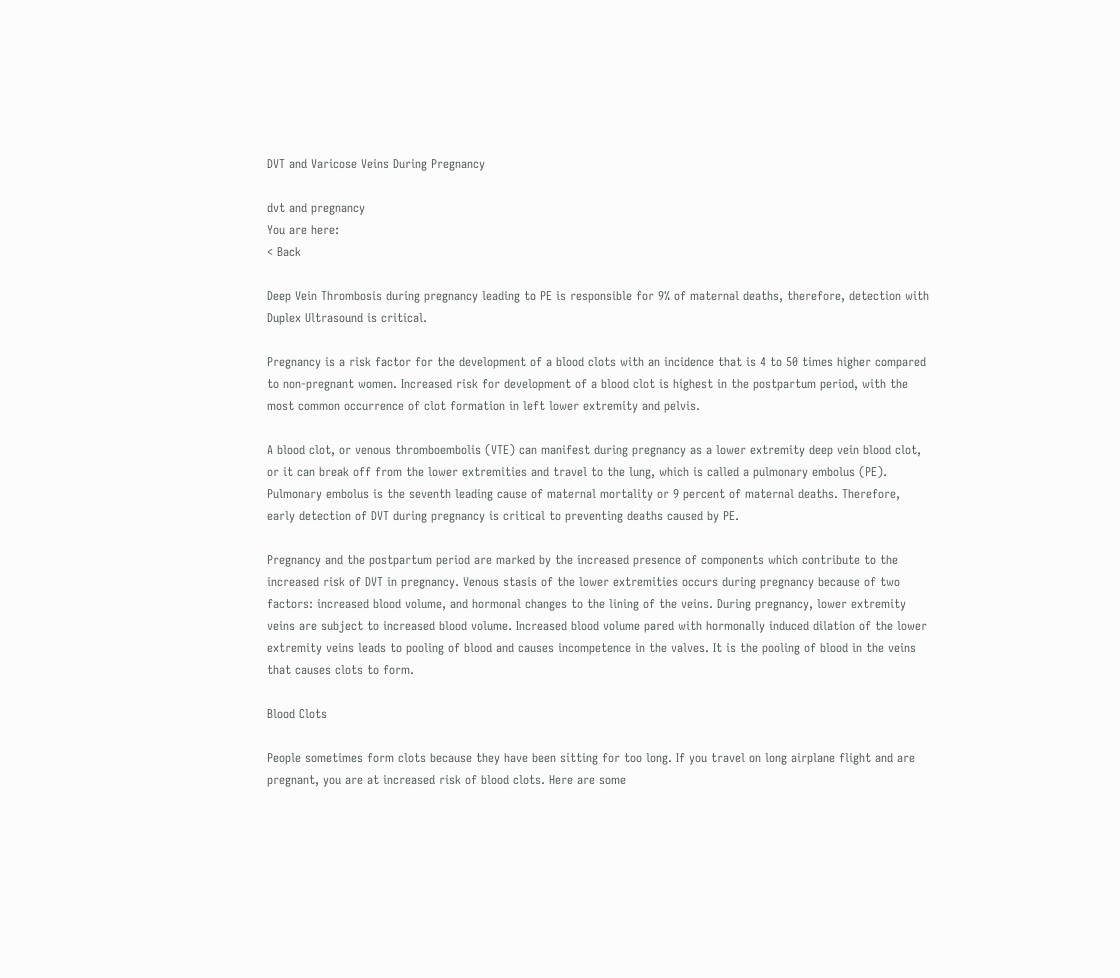DVT and Varicose Veins During Pregnancy

dvt and pregnancy
You are here:
< Back

Deep Vein Thrombosis during pregnancy leading to PE is responsible for 9% of maternal deaths, therefore, detection with Duplex Ultrasound is critical.

Pregnancy is a risk factor for the development of a blood clots with an incidence that is 4 to 50 times higher compared to non-pregnant women. Increased risk for development of a blood clot is highest in the postpartum period, with the most common occurrence of clot formation in left lower extremity and pelvis.

A blood clot, or venous thromboembolis (VTE) can manifest during pregnancy as a lower extremity deep vein blood clot, or it can break off from the lower extremities and travel to the lung, which is called a pulmonary embolus (PE). Pulmonary embolus is the seventh leading cause of maternal mortality or 9 percent of maternal deaths. Therefore, early detection of DVT during pregnancy is critical to preventing deaths caused by PE.

Pregnancy and the postpartum period are marked by the increased presence of components which contribute to the increased risk of DVT in pregnancy. Venous stasis of the lower extremities occurs during pregnancy because of two factors: increased blood volume, and hormonal changes to the lining of the veins. During pregnancy, lower extremity veins are subject to increased blood volume. Increased blood volume pared with hormonally induced dilation of the lower extremity veins leads to pooling of blood and causes incompetence in the valves. It is the pooling of blood in the veins that causes clots to form.

Blood Clots

People sometimes form clots because they have been sitting for too long. If you travel on long airplane flight and are pregnant, you are at increased risk of blood clots. Here are some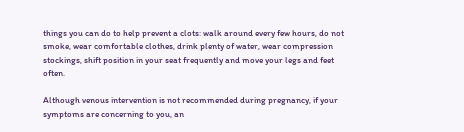things you can do to help prevent a clots: walk around every few hours, do not smoke, wear comfortable clothes, drink plenty of water, wear compression stockings, shift position in your seat frequently and move your legs and feet often.

Although venous intervention is not recommended during pregnancy, if your symptoms are concerning to you, an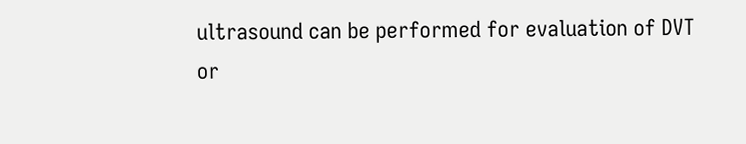ultrasound can be performed for evaluation of DVT or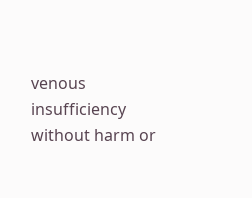venous insufficiency without harm or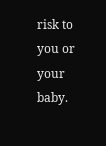risk to you or your baby.